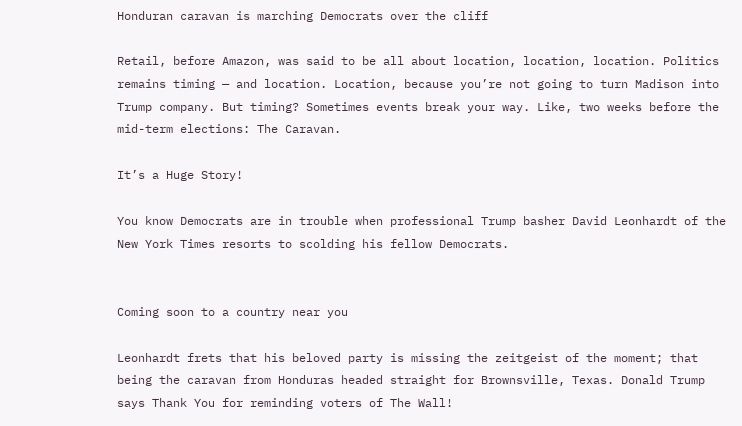Honduran caravan is marching Democrats over the cliff

Retail, before Amazon, was said to be all about location, location, location. Politics remains timing — and location. Location, because you’re not going to turn Madison into Trump company. But timing? Sometimes events break your way. Like, two weeks before the mid-term elections: The Caravan.

It’s a Huge Story!

You know Democrats are in trouble when professional Trump basher David Leonhardt of the New York Times resorts to scolding his fellow Democrats.


Coming soon to a country near you

Leonhardt frets that his beloved party is missing the zeitgeist of the moment; that being the caravan from Honduras headed straight for Brownsville, Texas. Donald Trump says Thank You for reminding voters of The Wall!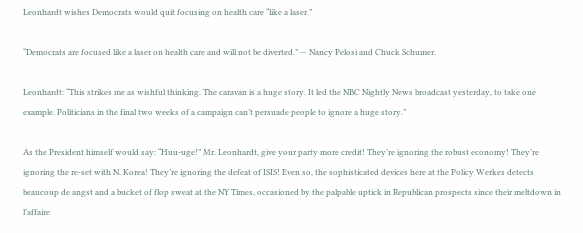Leonhardt wishes Democrats would quit focusing on health care “like a laser.”

“Democrats are focused like a laser on health care and will not be diverted.” — Nancy Pelosi and Chuck Schumer.

Leonhardt: “This strikes me as wishful thinking. The caravan is a huge story. It led the NBC Nightly News broadcast yesterday, to take one example. Politicians in the final two weeks of a campaign can’t persuade people to ignore a huge story.”

As the President himself would say: “Huu-uge!” Mr. Leonhardt, give your party more credit! They’re ignoring the robust economy! They’re ignoring the re-set with N. Korea! They’re ignoring the defeat of ISIS! Even so, the sophisticated devices here at the Policy Werkes detects beaucoup de angst and a bucket of flop sweat at the NY Times, occasioned by the palpable uptick in Republican prospects since their meltdown in l’affaire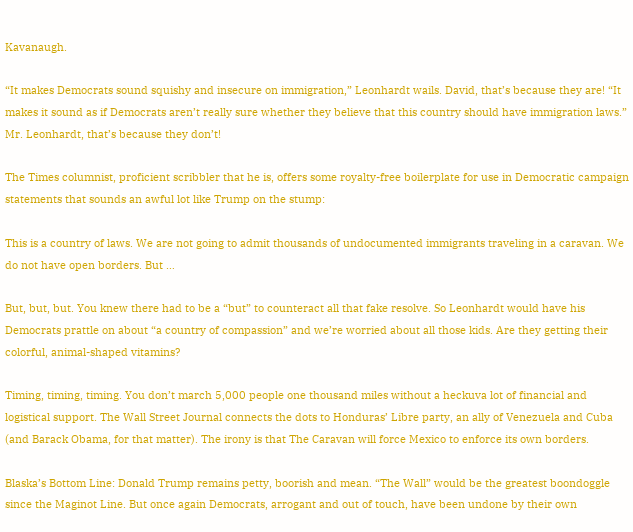Kavanaugh.

“It makes Democrats sound squishy and insecure on immigration,” Leonhardt wails. David, that’s because they are! “It makes it sound as if Democrats aren’t really sure whether they believe that this country should have immigration laws.” Mr. Leonhardt, that’s because they don’t!

The Times columnist, proficient scribbler that he is, offers some royalty-free boilerplate for use in Democratic campaign statements that sounds an awful lot like Trump on the stump:

This is a country of laws. We are not going to admit thousands of undocumented immigrants traveling in a caravan. We do not have open borders. But …

But, but, but. You knew there had to be a “but” to counteract all that fake resolve. So Leonhardt would have his Democrats prattle on about “a country of compassion” and we’re worried about all those kids. Are they getting their colorful, animal-shaped vitamins?

Timing, timing, timing. You don’t march 5,000 people one thousand miles without a heckuva lot of financial and logistical support. The Wall Street Journal connects the dots to Honduras’ Libre party, an ally of Venezuela and Cuba (and Barack Obama, for that matter). The irony is that The Caravan will force Mexico to enforce its own borders.

Blaska’s Bottom Line: Donald Trump remains petty, boorish and mean. “The Wall” would be the greatest boondoggle since the Maginot Line. But once again Democrats, arrogant and out of touch, have been undone by their own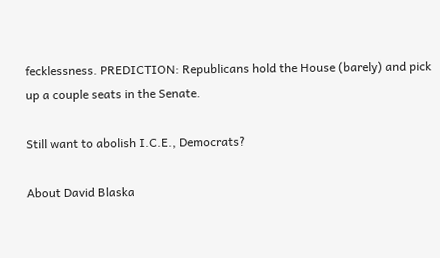fecklessness. PREDICTION: Republicans hold the House (barely) and pick up a couple seats in the Senate.

Still want to abolish I.C.E., Democrats?

About David Blaska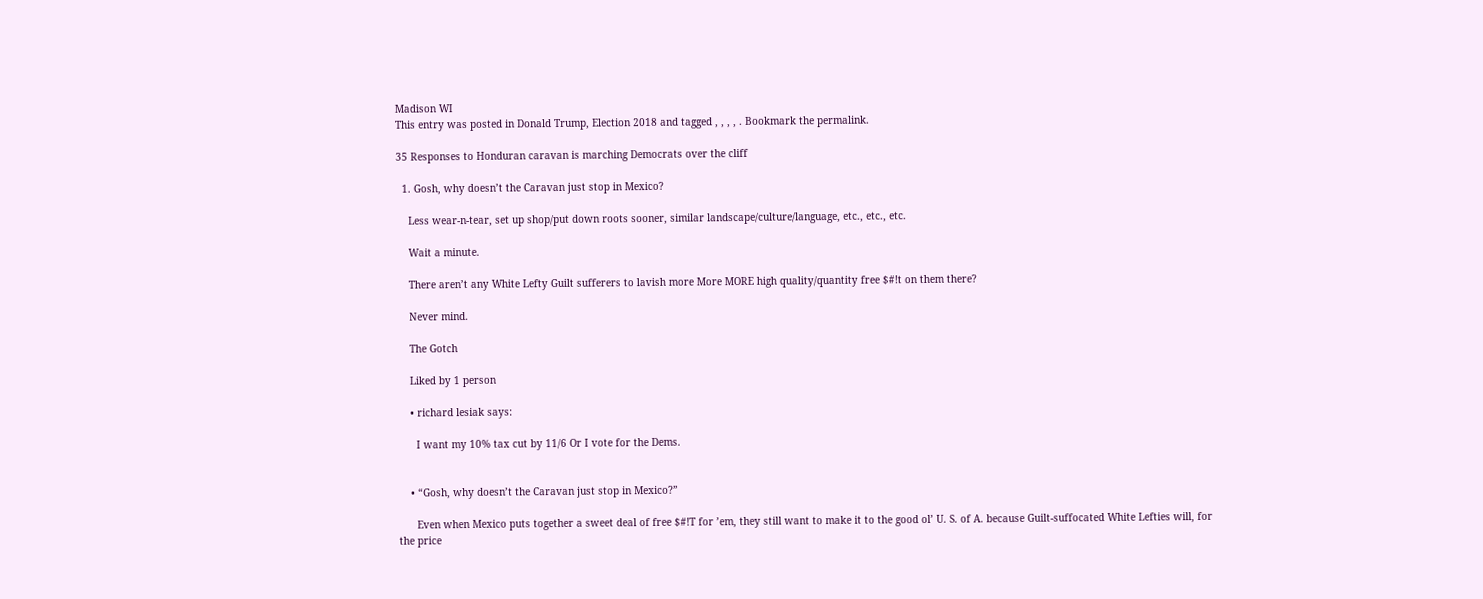Madison WI
This entry was posted in Donald Trump, Election 2018 and tagged , , , , . Bookmark the permalink.

35 Responses to Honduran caravan is marching Democrats over the cliff

  1. Gosh, why doesn’t the Caravan just stop in Mexico?

    Less wear-n-tear, set up shop/put down roots sooner, similar landscape/culture/language, etc., etc., etc.

    Wait a minute.

    There aren’t any White Lefty Guilt sufferers to lavish more More MORE high quality/quantity free $#!t on them there?

    Never mind.

    The Gotch

    Liked by 1 person

    • richard lesiak says:

      I want my 10% tax cut by 11/6 Or I vote for the Dems.


    • “Gosh, why doesn’t the Caravan just stop in Mexico?”

      Even when Mexico puts together a sweet deal of free $#!T for ’em, they still want to make it to the good ol’ U. S. of A. because Guilt-suffocated White Lefties will, for the price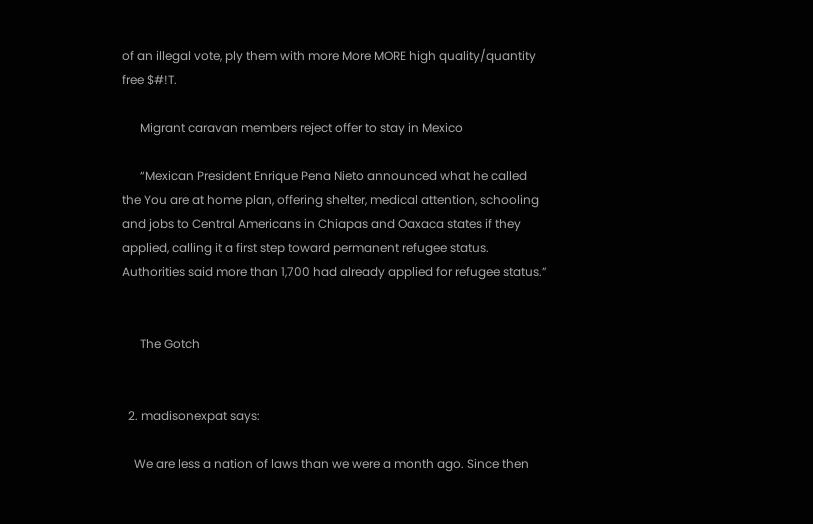of an illegal vote, ply them with more More MORE high quality/quantity free $#!T.

      Migrant caravan members reject offer to stay in Mexico

      “Mexican President Enrique Pena Nieto announced what he called the You are at home plan, offering shelter, medical attention, schooling and jobs to Central Americans in Chiapas and Oaxaca states if they applied, calling it a first step toward permanent refugee status. Authorities said more than 1,700 had already applied for refugee status.”


      The Gotch


  2. madisonexpat says:

    We are less a nation of laws than we were a month ago. Since then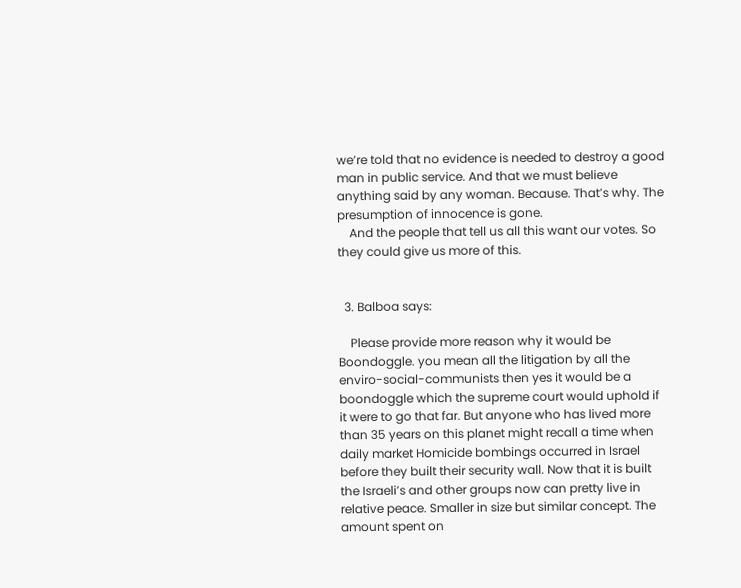we’re told that no evidence is needed to destroy a good man in public service. And that we must believe anything said by any woman. Because. That’s why. The presumption of innocence is gone.
    And the people that tell us all this want our votes. So they could give us more of this.


  3. Balboa says:

    Please provide more reason why it would be Boondoggle. you mean all the litigation by all the enviro-social-communists then yes it would be a boondoggle which the supreme court would uphold if it were to go that far. But anyone who has lived more than 35 years on this planet might recall a time when daily market Homicide bombings occurred in Israel before they built their security wall. Now that it is built the Israeli’s and other groups now can pretty live in relative peace. Smaller in size but similar concept. The amount spent on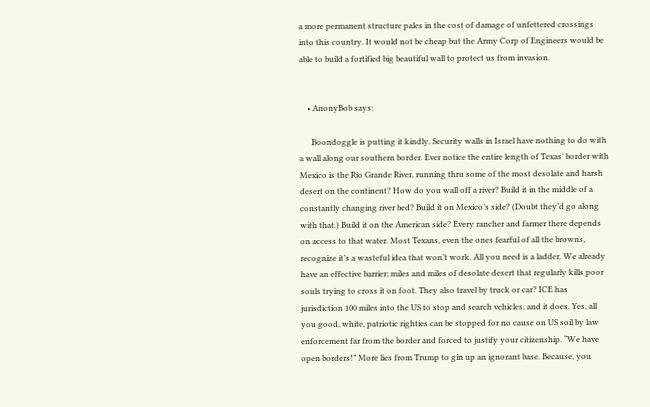a more permanent structure pales in the cost of damage of unfettered crossings into this country. It would not be cheap but the Army Corp of Engineers would be able to build a fortified big beautiful wall to protect us from invasion.


    • AnonyBob says:

      Boondoggle is putting it kindly. Security walls in Israel have nothing to do with a wall along our southern border. Ever notice the entire length of Texas’ border with Mexico is the Rio Grande River, running thru some of the most desolate and harsh desert on the continent? How do you wall off a river? Build it in the middle of a constantly changing river bed? Build it on Mexico’s side? (Doubt they’d go along with that.) Build it on the American side? Every rancher and farmer there depends on access to that water. Most Texans, even the ones fearful of all the browns, recognize it’s a wasteful idea that won’t work. All you need is a ladder. We already have an effective barrier; miles and miles of desolate desert that regularly kills poor souls trying to cross it on foot. They also travel by truck or car? ICE has jurisdiction 100 miles into the US to stop and search vehicles, and it does. Yes, all you good, white, patriotic righties can be stopped for no cause on US soil by law enforcement far from the border and forced to justify your citizenship. “We have open borders!” More lies from Trump to gin up an ignorant base. Because, you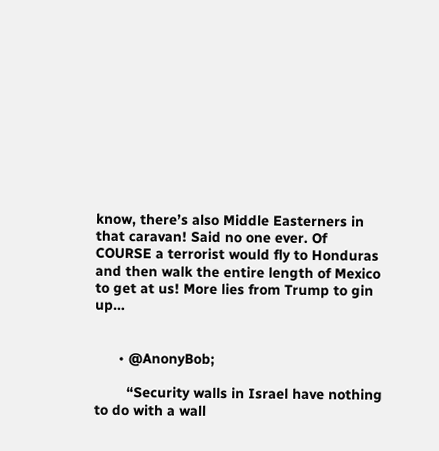know, there’s also Middle Easterners in that caravan! Said no one ever. Of COURSE a terrorist would fly to Honduras and then walk the entire length of Mexico to get at us! More lies from Trump to gin up…


      • @AnonyBob;

        “Security walls in Israel have nothing to do with a wall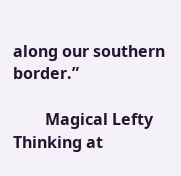along our southern border.”

        Magical Lefty Thinking at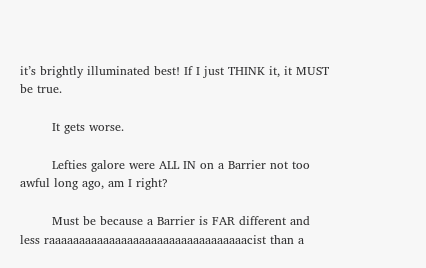it’s brightly illuminated best! If I just THINK it, it MUST be true.

        It gets worse.

        Lefties galore were ALL IN on a Barrier not too awful long ago, am I right?

        Must be because a Barrier is FAR different and less raaaaaaaaaaaaaaaaaaaaaaaaaaaaaaaaacist than a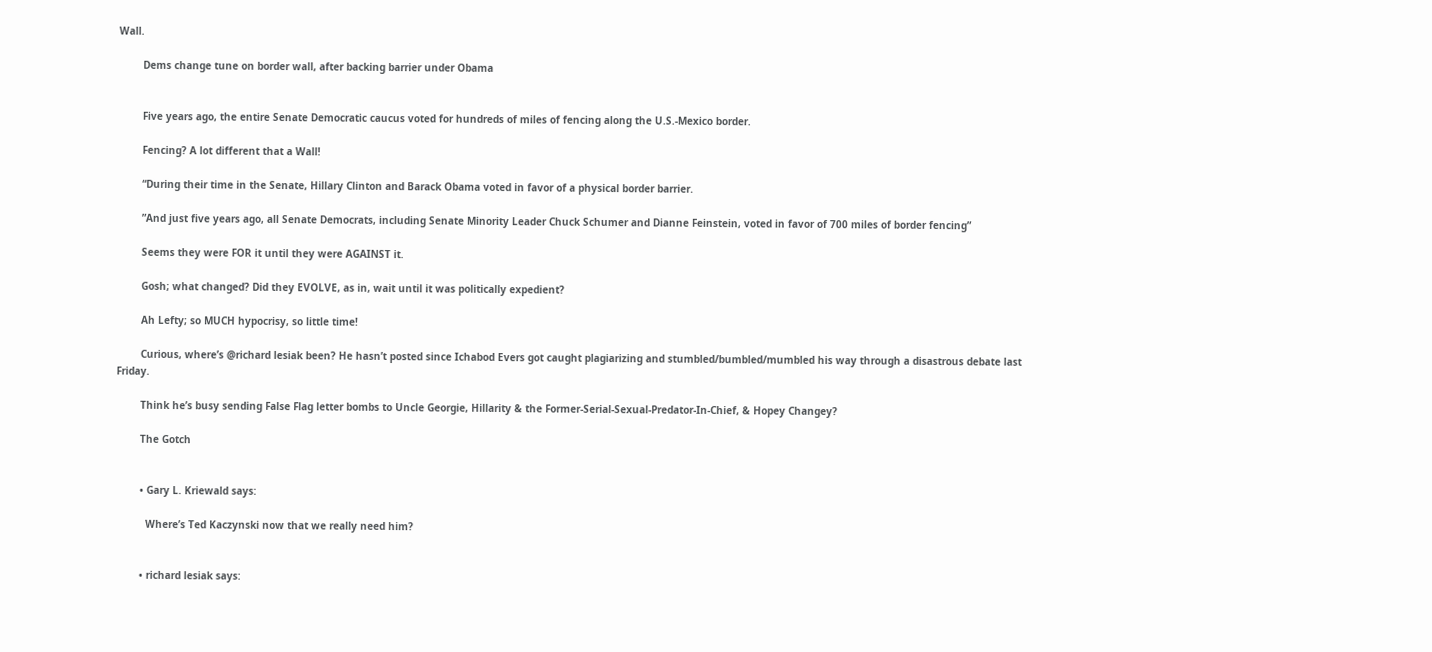Wall.

        Dems change tune on border wall, after backing barrier under Obama


        Five years ago, the entire Senate Democratic caucus voted for hundreds of miles of fencing along the U.S.-Mexico border.

        Fencing? A lot different that a Wall!

        “During their time in the Senate, Hillary Clinton and Barack Obama voted in favor of a physical border barrier.

        ”And just five years ago, all Senate Democrats, including Senate Minority Leader Chuck Schumer and Dianne Feinstein, voted in favor of 700 miles of border fencing”

        Seems they were FOR it until they were AGAINST it.

        Gosh; what changed? Did they EVOLVE, as in, wait until it was politically expedient?

        Ah Lefty; so MUCH hypocrisy, so little time!

        Curious, where’s @richard lesiak been? He hasn’t posted since Ichabod Evers got caught plagiarizing and stumbled/bumbled/mumbled his way through a disastrous debate last Friday.

        Think he’s busy sending False Flag letter bombs to Uncle Georgie, Hillarity & the Former-Serial-Sexual-Predator-In-Chief, & Hopey Changey?

        The Gotch


        • Gary L. Kriewald says:

          Where’s Ted Kaczynski now that we really need him?


        • richard lesiak says: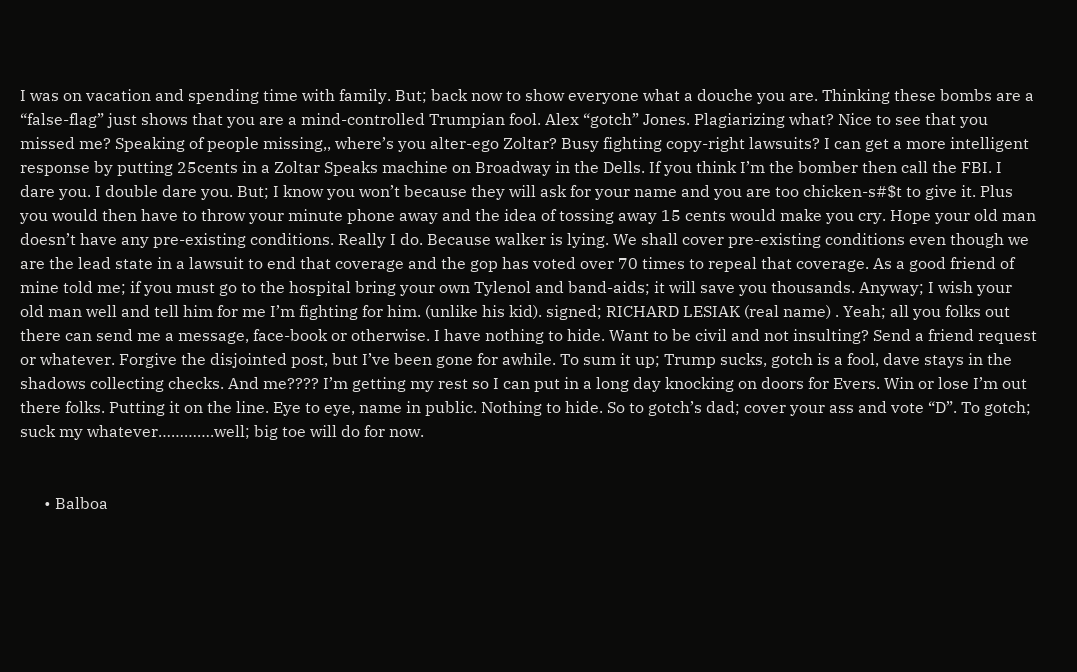I was on vacation and spending time with family. But; back now to show everyone what a douche you are. Thinking these bombs are a “false-flag” just shows that you are a mind-controlled Trumpian fool. Alex “gotch” Jones. Plagiarizing what? Nice to see that you missed me? Speaking of people missing,, where’s you alter-ego Zoltar? Busy fighting copy-right lawsuits? I can get a more intelligent response by putting 25cents in a Zoltar Speaks machine on Broadway in the Dells. If you think I’m the bomber then call the FBI. I dare you. I double dare you. But; I know you won’t because they will ask for your name and you are too chicken-s#$t to give it. Plus you would then have to throw your minute phone away and the idea of tossing away 15 cents would make you cry. Hope your old man doesn’t have any pre-existing conditions. Really I do. Because walker is lying. We shall cover pre-existing conditions even though we are the lead state in a lawsuit to end that coverage and the gop has voted over 70 times to repeal that coverage. As a good friend of mine told me; if you must go to the hospital bring your own Tylenol and band-aids; it will save you thousands. Anyway; I wish your old man well and tell him for me I’m fighting for him. (unlike his kid). signed; RICHARD LESIAK (real name) . Yeah; all you folks out there can send me a message, face-book or otherwise. I have nothing to hide. Want to be civil and not insulting? Send a friend request or whatever. Forgive the disjointed post, but I’ve been gone for awhile. To sum it up; Trump sucks, gotch is a fool, dave stays in the shadows collecting checks. And me???? I’m getting my rest so I can put in a long day knocking on doors for Evers. Win or lose I’m out there folks. Putting it on the line. Eye to eye, name in public. Nothing to hide. So to gotch’s dad; cover your ass and vote “D”. To gotch; suck my whatever………….well; big toe will do for now.


      • Balboa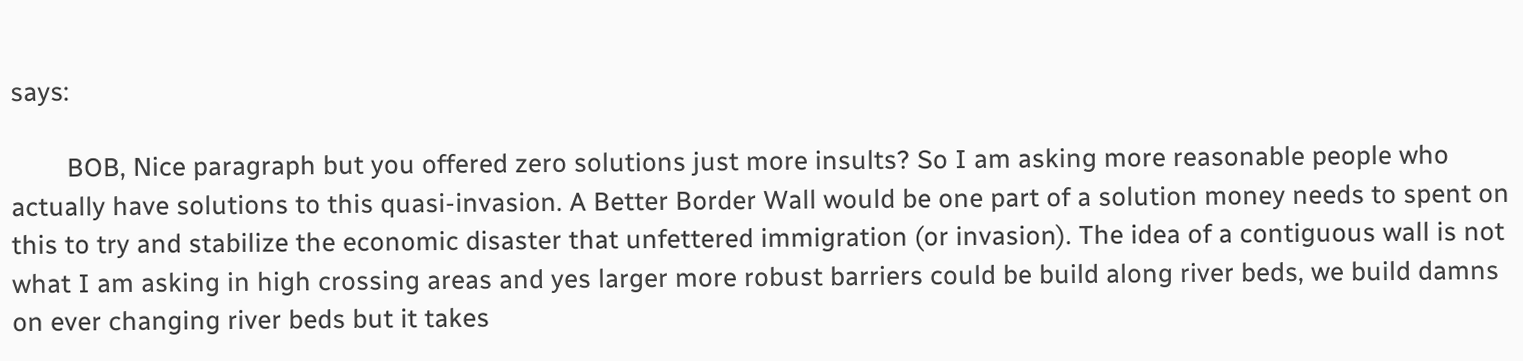says:

        BOB, Nice paragraph but you offered zero solutions just more insults? So I am asking more reasonable people who actually have solutions to this quasi-invasion. A Better Border Wall would be one part of a solution money needs to spent on this to try and stabilize the economic disaster that unfettered immigration (or invasion). The idea of a contiguous wall is not what I am asking in high crossing areas and yes larger more robust barriers could be build along river beds, we build damns on ever changing river beds but it takes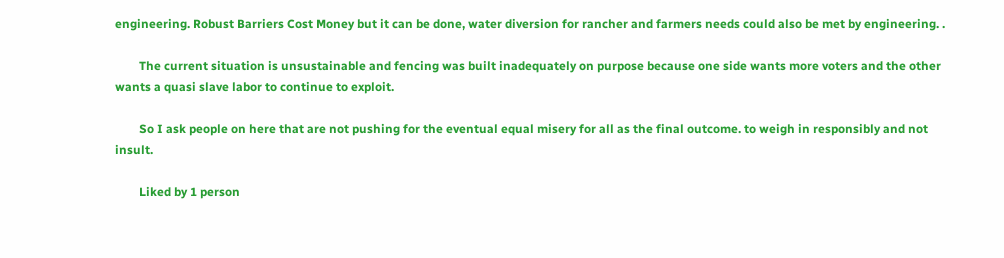engineering. Robust Barriers Cost Money but it can be done, water diversion for rancher and farmers needs could also be met by engineering. .

        The current situation is unsustainable and fencing was built inadequately on purpose because one side wants more voters and the other wants a quasi slave labor to continue to exploit.

        So I ask people on here that are not pushing for the eventual equal misery for all as the final outcome. to weigh in responsibly and not insult.

        Liked by 1 person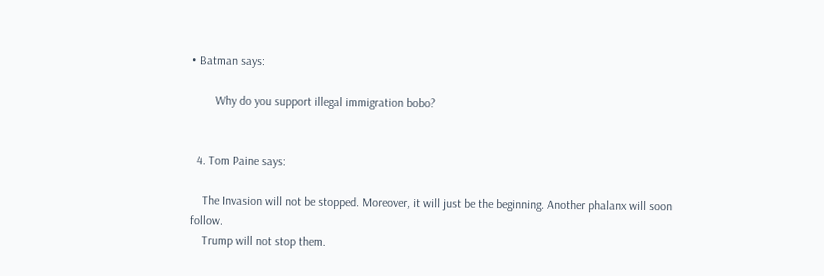• Batman says:

        Why do you support illegal immigration bobo?


  4. Tom Paine says:

    The Invasion will not be stopped. Moreover, it will just be the beginning. Another phalanx will soon follow.
    Trump will not stop them.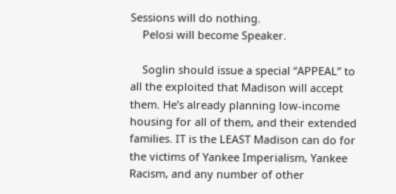Sessions will do nothing.
    Pelosi will become Speaker.

    Soglin should issue a special “APPEAL” to all the exploited that Madison will accept them. He’s already planning low-income housing for all of them, and their extended families. IT is the LEAST Madison can do for the victims of Yankee Imperialism, Yankee Racism, and any number of other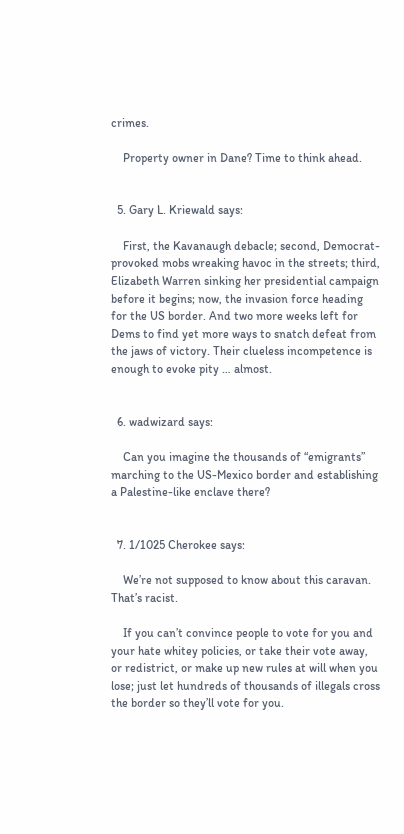crimes.

    Property owner in Dane? Time to think ahead.


  5. Gary L. Kriewald says:

    First, the Kavanaugh debacle; second, Democrat-provoked mobs wreaking havoc in the streets; third, Elizabeth Warren sinking her presidential campaign before it begins; now, the invasion force heading for the US border. And two more weeks left for Dems to find yet more ways to snatch defeat from the jaws of victory. Their clueless incompetence is enough to evoke pity … almost.


  6. wadwizard says:

    Can you imagine the thousands of “emigrants” marching to the US-Mexico border and establishing a Palestine-like enclave there?


  7. 1/1025 Cherokee says:

    We’re not supposed to know about this caravan. That’s racist.

    If you can’t convince people to vote for you and your hate whitey policies, or take their vote away, or redistrict, or make up new rules at will when you lose; just let hundreds of thousands of illegals cross the border so they’ll vote for you.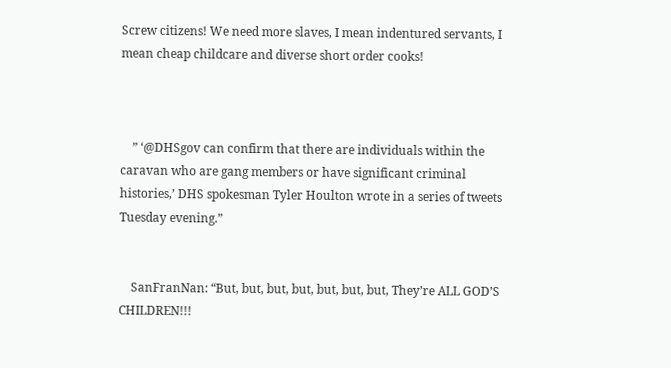Screw citizens! We need more slaves, I mean indentured servants, I mean cheap childcare and diverse short order cooks!



    ” ‘@DHSgov can confirm that there are individuals within the caravan who are gang members or have significant criminal histories,’ DHS spokesman Tyler Houlton wrote in a series of tweets Tuesday evening.”


    SanFranNan: “But, but, but, but, but, but, but, They’re ALL GOD’S CHILDREN!!!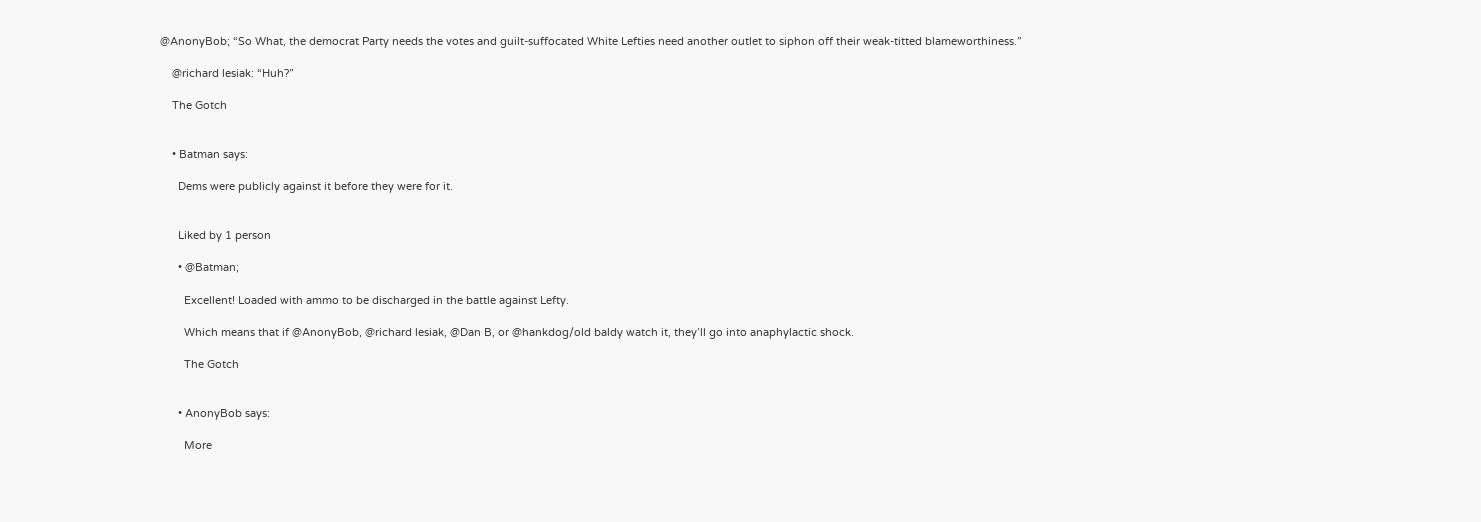@AnonyBob; “So What, the democrat Party needs the votes and guilt-suffocated White Lefties need another outlet to siphon off their weak-titted blameworthiness.”

    @richard lesiak: “Huh?”

    The Gotch


    • Batman says:

      Dems were publicly against it before they were for it.


      Liked by 1 person

      • @Batman;

        Excellent! Loaded with ammo to be discharged in the battle against Lefty.

        Which means that if @AnonyBob, @richard lesiak, @Dan B, or @hankdog/old baldy watch it, they’ll go into anaphylactic shock.

        The Gotch


      • AnonyBob says:

        More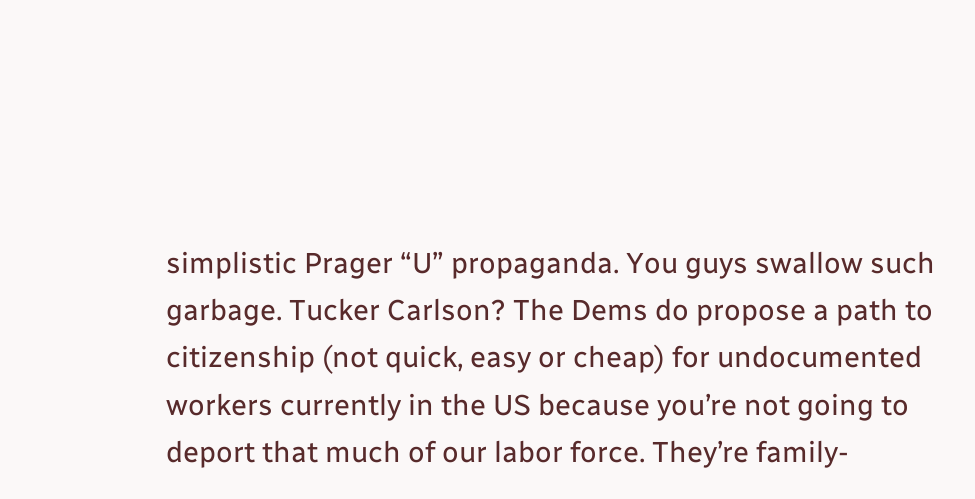simplistic Prager “U” propaganda. You guys swallow such garbage. Tucker Carlson? The Dems do propose a path to citizenship (not quick, easy or cheap) for undocumented workers currently in the US because you’re not going to deport that much of our labor force. They’re family-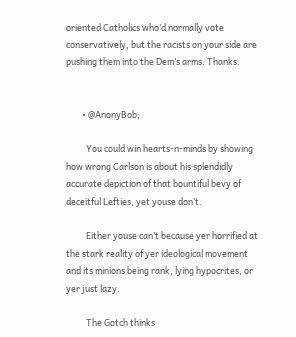oriented Catholics who’d normally vote conservatively, but the racists on your side are pushing them into the Dem’s arms. Thanks.


        • @AnonyBob;

          You could win hearts-n-minds by showing how wrong Carlson is about his splendidly accurate depiction of that bountiful bevy of deceitful Lefties, yet youse don’t.

          Either youse can’t because yer horrified at the stark reality of yer ideological movement and its minions being rank, lying hypocrites, or yer just lazy.

          The Gotch thinks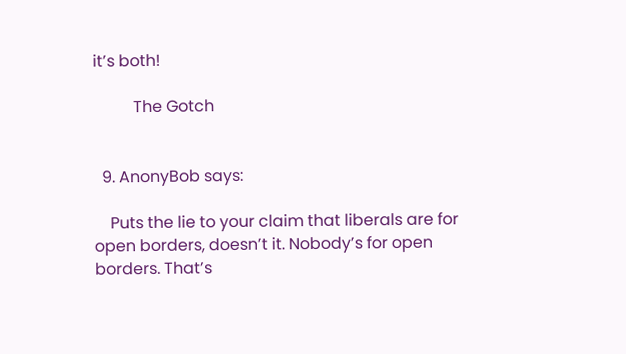it’s both!

          The Gotch


  9. AnonyBob says:

    Puts the lie to your claim that liberals are for open borders, doesn’t it. Nobody’s for open borders. That’s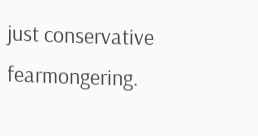just conservative fearmongering.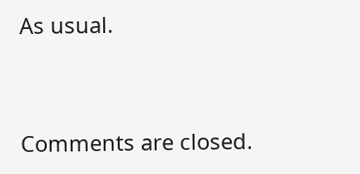As usual.


Comments are closed.